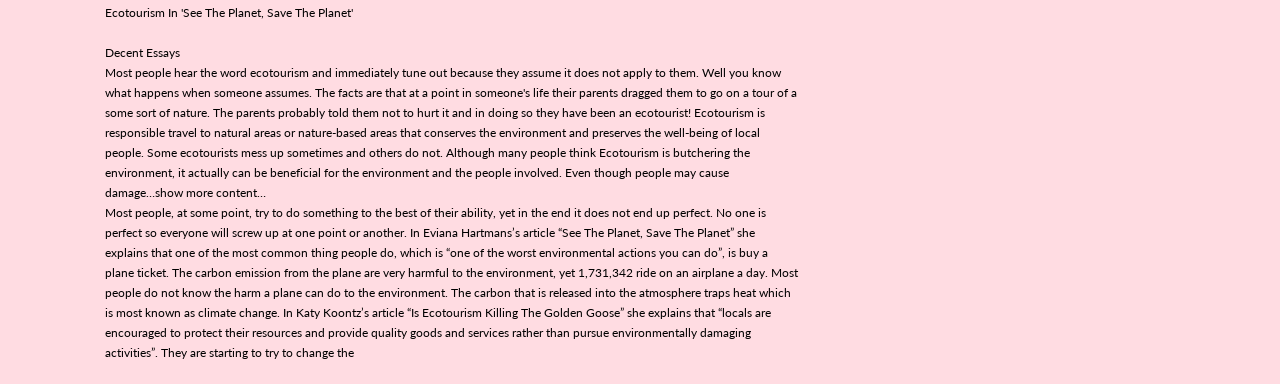Ecotourism In 'See The Planet, Save The Planet'

Decent Essays
Most people hear the word ecotourism and immediately tune out because they assume it does not apply to them. Well you know what happens when someone assumes. The facts are that at a point in someone's life their parents dragged them to go on a tour of a some sort of nature. The parents probably told them not to hurt it and in doing so they have been an ecotourist! Ecotourism is responsible travel to natural areas or nature-based areas that conserves the environment and preserves the well-being of local people. Some ecotourists mess up sometimes and others do not. Although many people think Ecotourism is butchering the environment, it actually can be beneficial for the environment and the people involved. Even though people may cause damage…show more content…
Most people, at some point, try to do something to the best of their ability, yet in the end it does not end up perfect. No one is perfect so everyone will screw up at one point or another. In Eviana Hartmans’s article “See The Planet, Save The Planet” she explains that one of the most common thing people do, which is “one of the worst environmental actions you can do”, is buy a plane ticket. The carbon emission from the plane are very harmful to the environment, yet 1,731,342 ride on an airplane a day. Most people do not know the harm a plane can do to the environment. The carbon that is released into the atmosphere traps heat which is most known as climate change. In Katy Koontz’s article “Is Ecotourism Killing The Golden Goose” she explains that “locals are encouraged to protect their resources and provide quality goods and services rather than pursue environmentally damaging activities”. They are starting to try to change the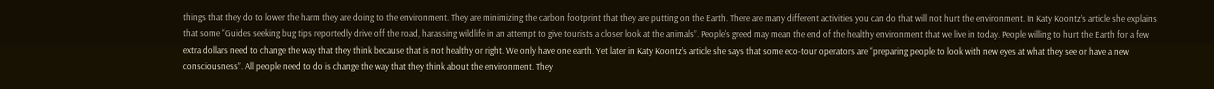things that they do to lower the harm they are doing to the environment. They are minimizing the carbon footprint that they are putting on the Earth. There are many different activities you can do that will not hurt the environment. In Katy Koontz’s article she explains that some “Guides seeking bug tips reportedly drive off the road, harassing wildlife in an attempt to give tourists a closer look at the animals”. People's greed may mean the end of the healthy environment that we live in today. People willing to hurt the Earth for a few extra dollars need to change the way that they think because that is not healthy or right. We only have one earth. Yet later in Katy Koontz’s article she says that some eco-tour operators are “preparing people to look with new eyes at what they see or have a new consciousness”. All people need to do is change the way that they think about the environment. They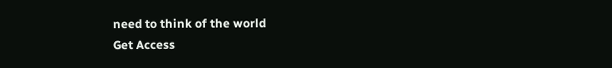need to think of the world
Get Access